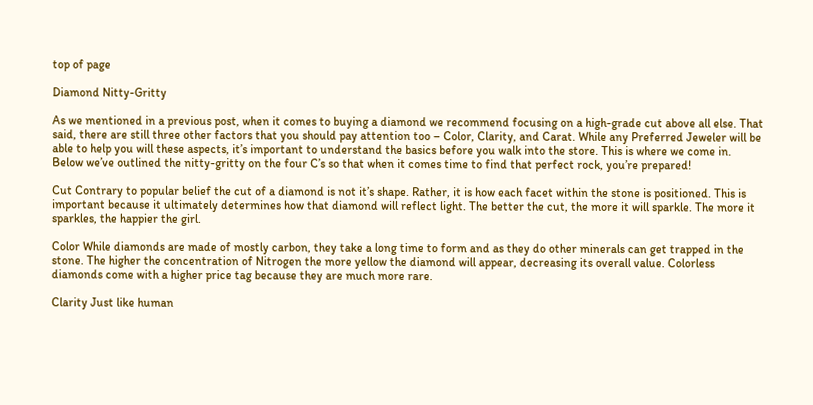top of page

Diamond Nitty-Gritty

As we mentioned in a previous post, when it comes to buying a diamond we recommend focusing on a high-grade cut above all else. That said, there are still three other factors that you should pay attention too – Color, Clarity, and Carat. While any Preferred Jeweler will be able to help you will these aspects, it’s important to understand the basics before you walk into the store. This is where we come in. Below we’ve outlined the nitty-gritty on the four C’s so that when it comes time to find that perfect rock, you’re prepared!

Cut Contrary to popular belief the cut of a diamond is not it’s shape. Rather, it is how each facet within the stone is positioned. This is important because it ultimately determines how that diamond will reflect light. The better the cut, the more it will sparkle. The more it sparkles, the happier the girl.

Color While diamonds are made of mostly carbon, they take a long time to form and as they do other minerals can get trapped in the stone. The higher the concentration of Nitrogen the more yellow the diamond will appear, decreasing its overall value. Colorless diamonds come with a higher price tag because they are much more rare.

Clarity Just like human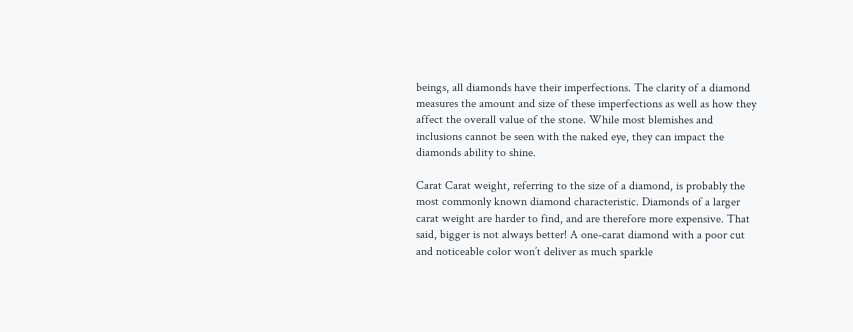beings, all diamonds have their imperfections. The clarity of a diamond measures the amount and size of these imperfections as well as how they affect the overall value of the stone. While most blemishes and inclusions cannot be seen with the naked eye, they can impact the diamonds ability to shine.

Carat Carat weight, referring to the size of a diamond, is probably the most commonly known diamond characteristic. Diamonds of a larger carat weight are harder to find, and are therefore more expensive. That said, bigger is not always better! A one-carat diamond with a poor cut and noticeable color won’t deliver as much sparkle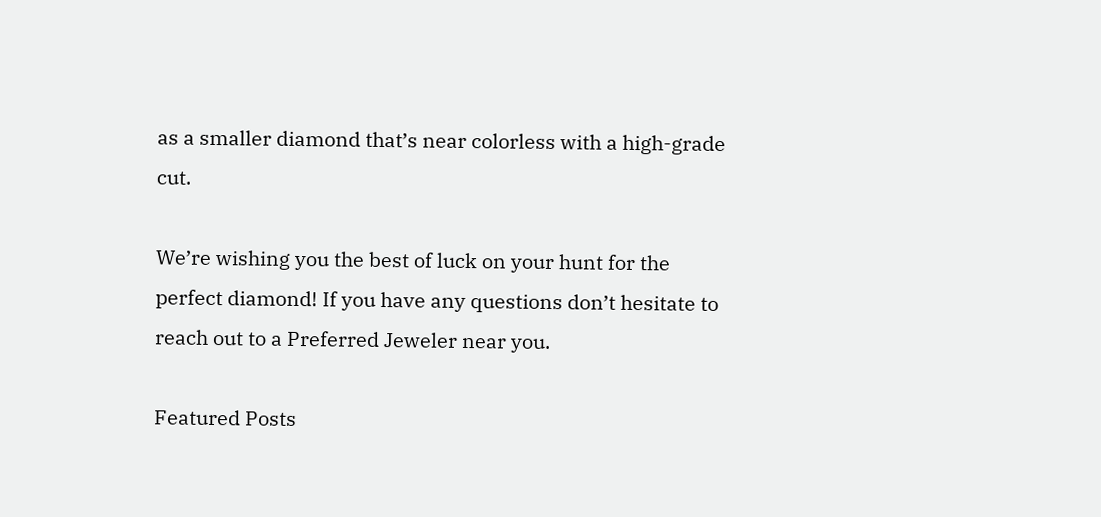as a smaller diamond that’s near colorless with a high-grade cut.

We’re wishing you the best of luck on your hunt for the perfect diamond! If you have any questions don’t hesitate to reach out to a Preferred Jeweler near you.

Featured Posts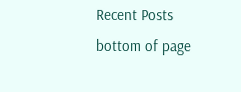Recent Posts
bottom of page